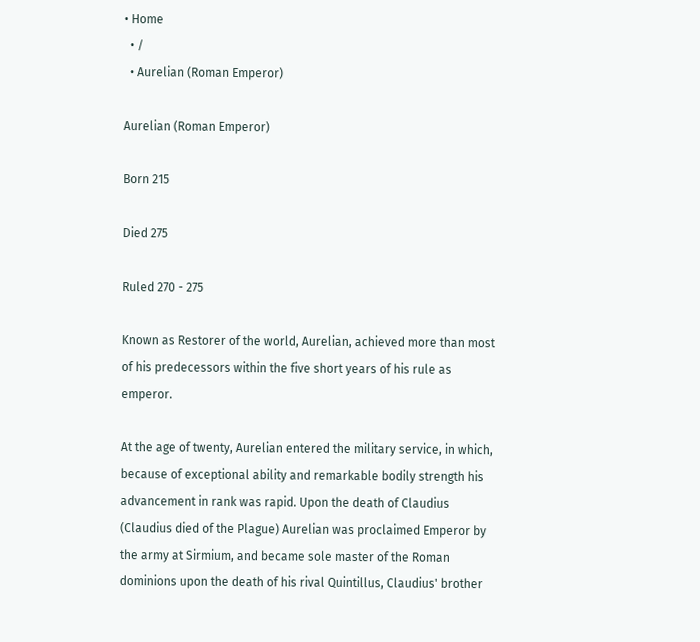• Home
  • /
  • Aurelian (Roman Emperor)

Aurelian (Roman Emperor)

Born 215

Died 275

Ruled 270 - 275

Known as Restorer of the world, Aurelian, achieved more than most of his predecessors within the five short years of his rule as emperor.

At the age of twenty, Aurelian entered the military service, in which, because of exceptional ability and remarkable bodily strength his advancement in rank was rapid. Upon the death of Claudius (Claudius died of the Plague) Aurelian was proclaimed Emperor by the army at Sirmium, and became sole master of the Roman dominions upon the death of his rival Quintillus, Claudius' brother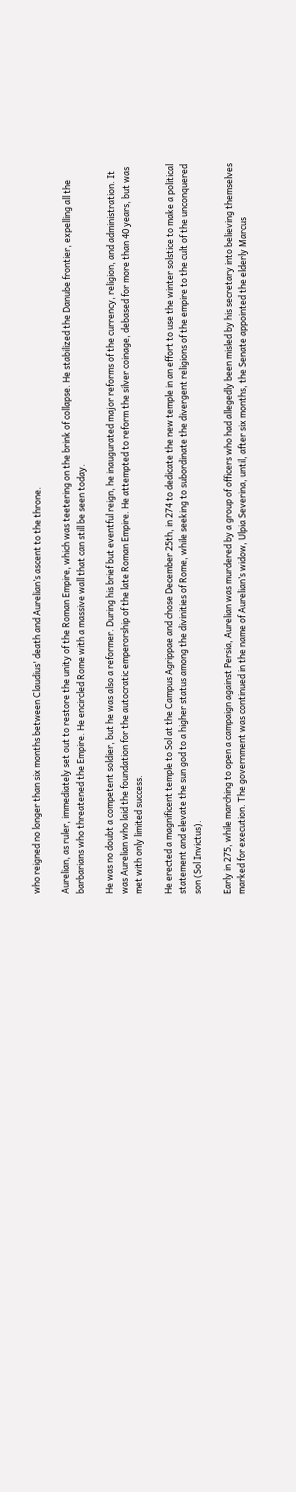who reigned no longer than six months between Claudius' death and Aurelian’s ascent to the throne.

Aurelian, as ruler, immediately set out to restore the unity of the Roman Empire, which was teetering on the brink of collapse. He stabilized the Danube frontier, expelling all the barbarians who threatened the Empire. He encircled Rome with a massive wall that can still be seen today.

He was no doubt a competent soldier, but he was also a reformer. During his brief but eventful reign, he inaugurated major reforms of the currency, religion, and administration. It was Aurelian who laid the foundation for the autocratic emperorship of the late Roman Empire. He attempted to reform the silver coinage, debased for more than 40 years, but was met with only limited success.

He erected a magnificent temple to Sol at the Campus Agrippae and chose December 25th, in 274 to dedicate the new temple in an effort to use the winter solstice to make a political statement and elevate the sun god to a higher status among the divinities of Rome, while seeking to subordinate the divergent religions of the empire to the cult of the unconquered son (Sol Invictus).

Early in 275, while marching to open a campaign against Persia, Aurelian was murdered by a group of officers who had allegedly been misled by his secretary into believing themselves marked for execution. The government was continued in the name of Aurelian’s widow, Ulpia Severina, until, after six months, the Senate appointed the elderly Marcus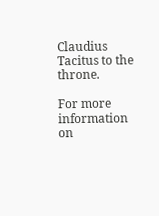Claudius Tacitus to the throne.

For more information on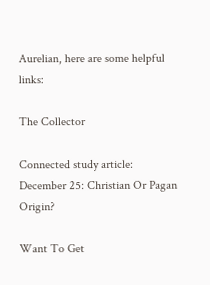Aurelian, here are some helpful links:

The Collector

Connected study article: December 25: Christian Or Pagan Origin?

Want To Get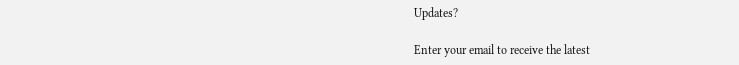Updates?

Enter your email to receive the latest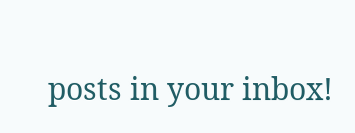posts in your inbox!